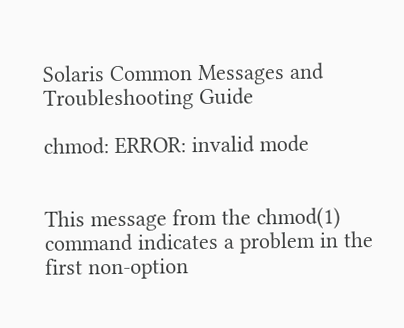Solaris Common Messages and Troubleshooting Guide

chmod: ERROR: invalid mode


This message from the chmod(1) command indicates a problem in the first non-option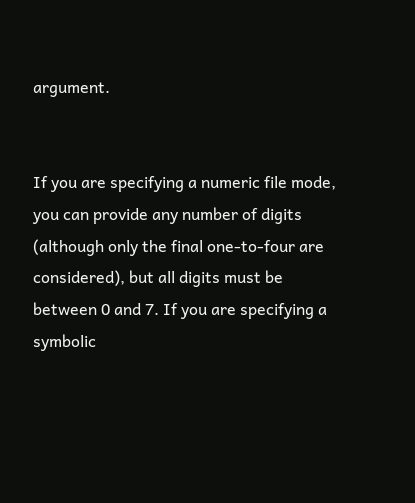argument.


If you are specifying a numeric file mode, you can provide any number of digits (although only the final one-to-four are considered), but all digits must be between 0 and 7. If you are specifying a symbolic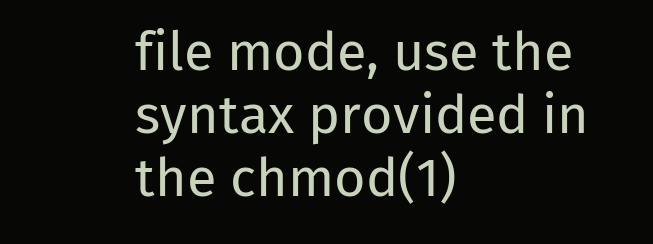file mode, use the syntax provided in the chmod(1)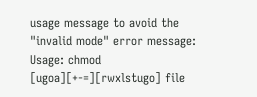usage message to avoid the "invalid mode" error message: Usage: chmod [ugoa][+-=][rwxlstugo] file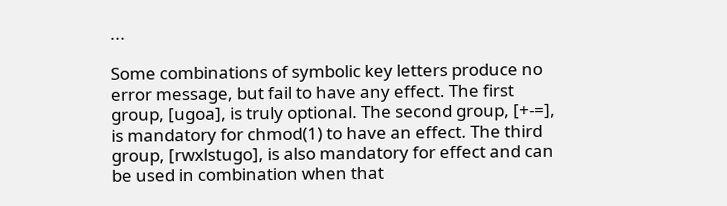...

Some combinations of symbolic key letters produce no error message, but fail to have any effect. The first group, [ugoa], is truly optional. The second group, [+-=], is mandatory for chmod(1) to have an effect. The third group, [rwxlstugo], is also mandatory for effect and can be used in combination when that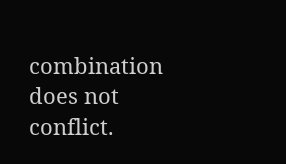combination does not conflict.